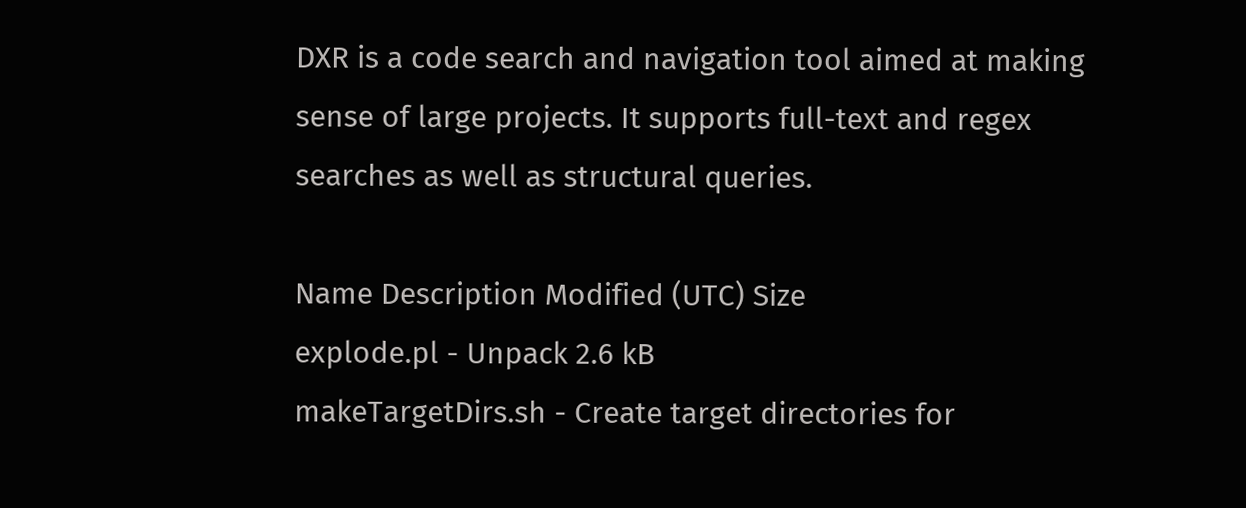DXR is a code search and navigation tool aimed at making sense of large projects. It supports full-text and regex searches as well as structural queries.

Name Description Modified (UTC) Size
explode.pl - Unpack 2.6 kB
makeTargetDirs.sh - Create target directories for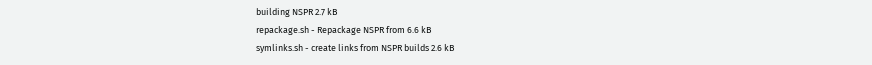building NSPR 2.7 kB
repackage.sh - Repackage NSPR from 6.6 kB
symlinks.sh - create links from NSPR builds 2.6 kB